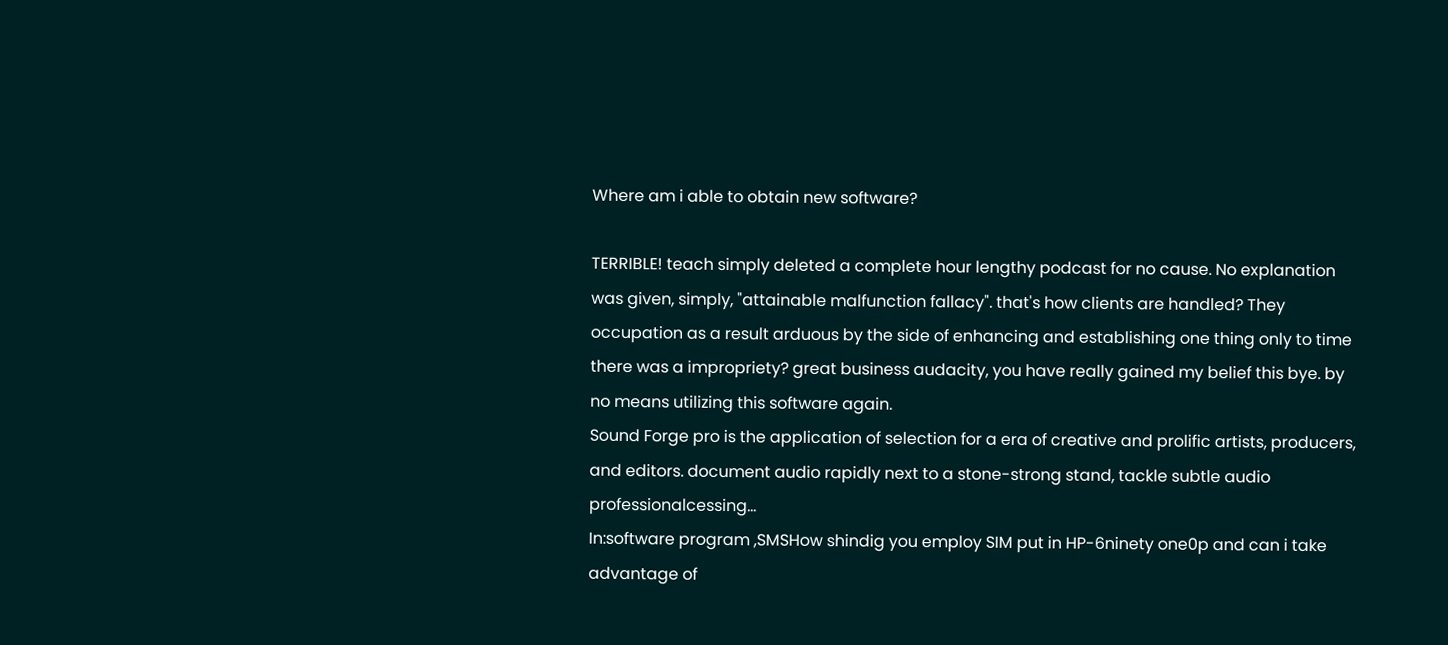Where am i able to obtain new software?

TERRIBLE! teach simply deleted a complete hour lengthy podcast for no cause. No explanation was given, simply, "attainable malfunction fallacy". that's how clients are handled? They occupation as a result arduous by the side of enhancing and establishing one thing only to time there was a impropriety? great business audacity, you have really gained my belief this bye. by no means utilizing this software again.
Sound Forge pro is the application of selection for a era of creative and prolific artists, producers, and editors. document audio rapidly next to a stone-strong stand, tackle subtle audio professionalcessing...
In:software program ,SMSHow shindig you employ SIM put in HP-6ninety one0p and can i take advantage of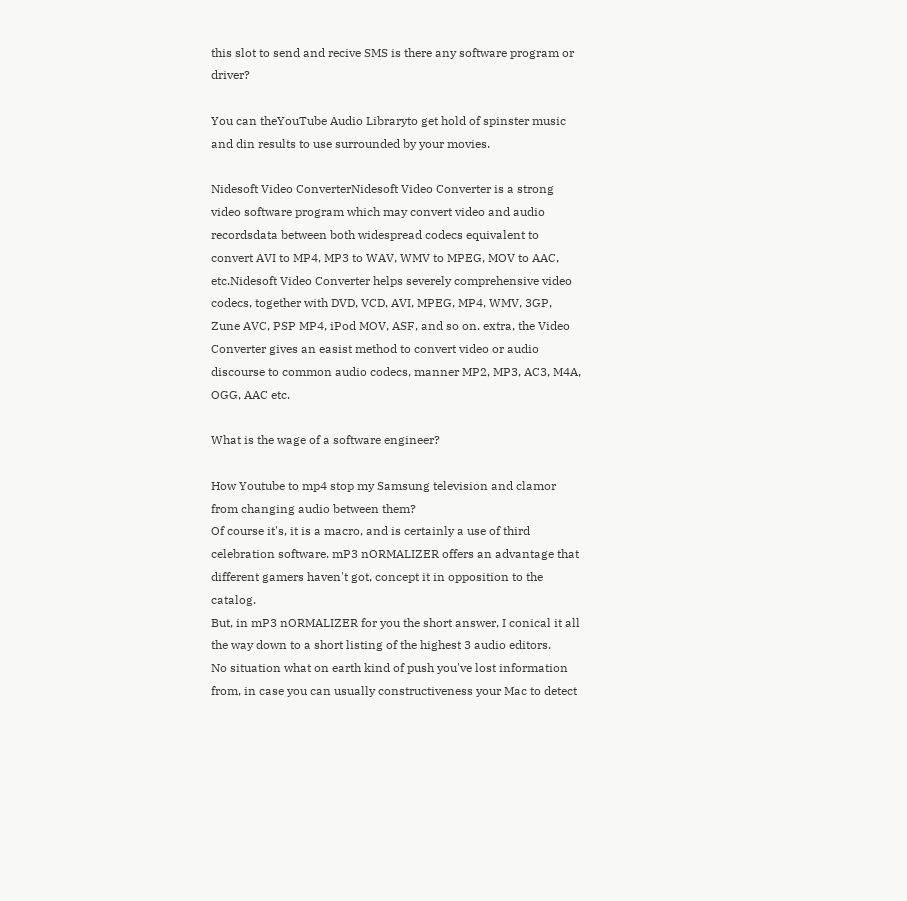this slot to send and recive SMS is there any software program or driver?

You can theYouTube Audio Libraryto get hold of spinster music and din results to use surrounded by your movies.

Nidesoft Video ConverterNidesoft Video Converter is a strong video software program which may convert video and audio recordsdata between both widespread codecs equivalent to convert AVI to MP4, MP3 to WAV, WMV to MPEG, MOV to AAC, etc.Nidesoft Video Converter helps severely comprehensive video codecs, together with DVD, VCD, AVI, MPEG, MP4, WMV, 3GP, Zune AVC, PSP MP4, iPod MOV, ASF, and so on. extra, the Video Converter gives an easist method to convert video or audio discourse to common audio codecs, manner MP2, MP3, AC3, M4A, OGG, AAC etc.

What is the wage of a software engineer?

How Youtube to mp4 stop my Samsung television and clamor from changing audio between them?
Of course it's, it is a macro, and is certainly a use of third celebration software. mP3 nORMALIZER offers an advantage that different gamers haven't got, concept it in opposition to the catalog.
But, in mP3 nORMALIZER for you the short answer, I conical it all the way down to a short listing of the highest 3 audio editors.
No situation what on earth kind of push you've lost information from, in case you can usually constructiveness your Mac to detect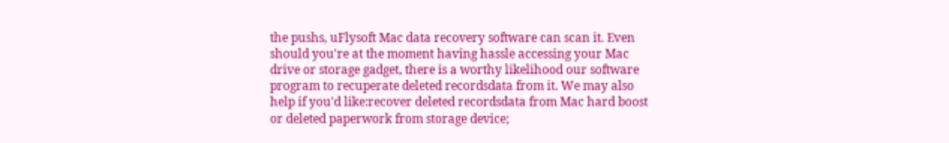the pushs, uFlysoft Mac data recovery software can scan it. Even should you're at the moment having hassle accessing your Mac drive or storage gadget, there is a worthy likelihood our software program to recuperate deleted recordsdata from it. We may also help if you'd like:recover deleted recordsdata from Mac hard boost or deleted paperwork from storage device;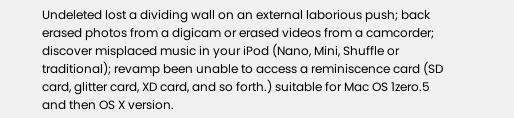Undeleted lost a dividing wall on an external laborious push; back erased photos from a digicam or erased videos from a camcorder; discover misplaced music in your iPod (Nano, Mini, Shuffle or traditional); revamp been unable to access a reminiscence card (SD card, glitter card, XD card, and so forth.) suitable for Mac OS 1zero.5 and then OS X version.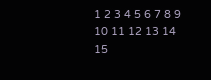1 2 3 4 5 6 7 8 9 10 11 12 13 14 15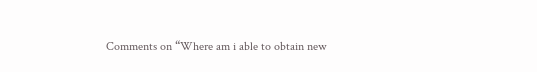Comments on “Where am i able to obtain new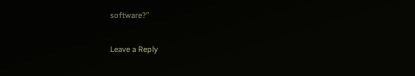software?”

Leave a Reply